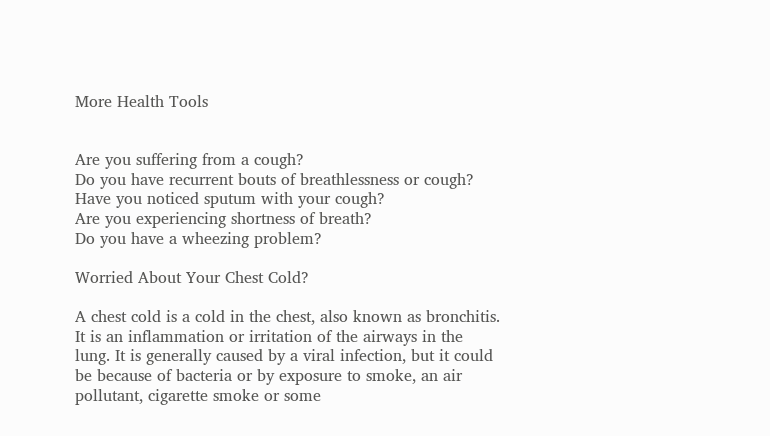More Health Tools


Are you suffering from a cough?
Do you have recurrent bouts of breathlessness or cough?
Have you noticed sputum with your cough?
Are you experiencing shortness of breath?
Do you have a wheezing problem?

Worried About Your Chest Cold?

A chest cold is a cold in the chest, also known as bronchitis. It is an inflammation or irritation of the airways in the lung. It is generally caused by a viral infection, but it could be because of bacteria or by exposure to smoke, an air pollutant, cigarette smoke or some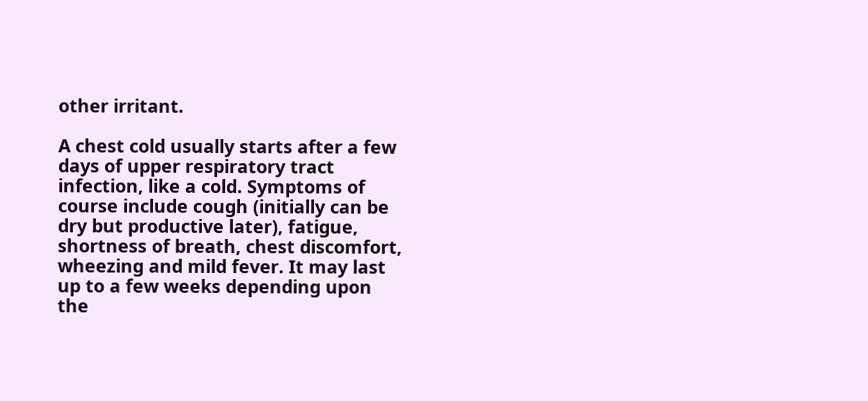other irritant.

A chest cold usually starts after a few days of upper respiratory tract infection, like a cold. Symptoms of course include cough (initially can be dry but productive later), fatigue, shortness of breath, chest discomfort, wheezing and mild fever. It may last up to a few weeks depending upon the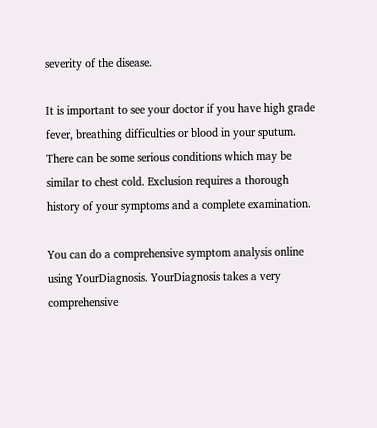severity of the disease.

It is important to see your doctor if you have high grade fever, breathing difficulties or blood in your sputum. There can be some serious conditions which may be similar to chest cold. Exclusion requires a thorough history of your symptoms and a complete examination.

You can do a comprehensive symptom analysis online using YourDiagnosis. YourDiagnosis takes a very comprehensive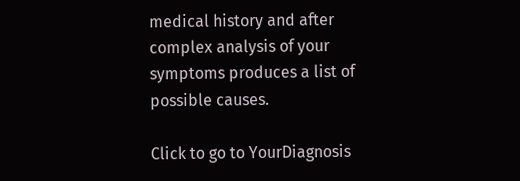medical history and after complex analysis of your symptoms produces a list of possible causes.

Click to go to YourDiagnosis